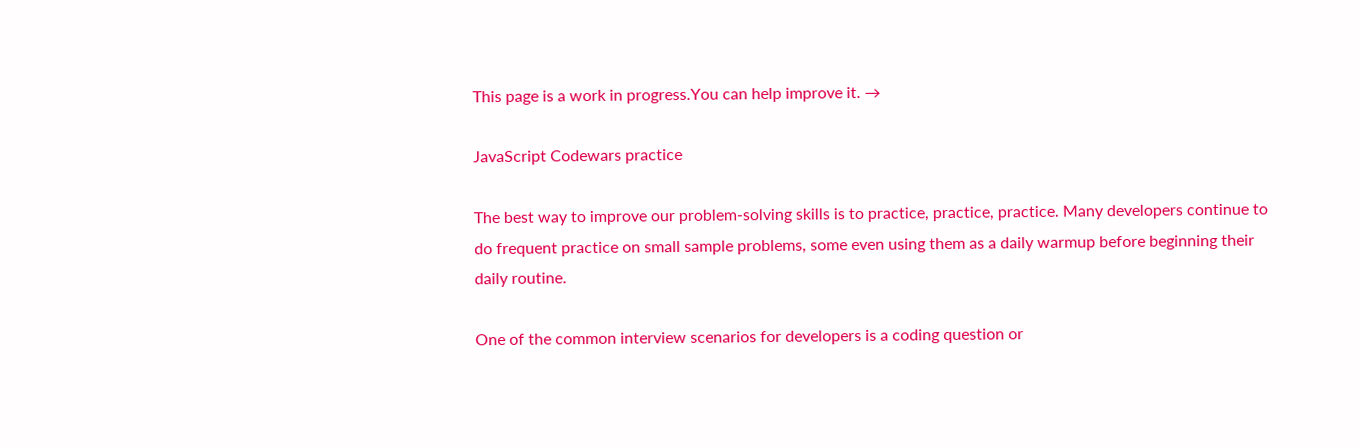This page is a work in progress.You can help improve it. →

JavaScript Codewars practice

The best way to improve our problem-solving skills is to practice, practice, practice. Many developers continue to do frequent practice on small sample problems, some even using them as a daily warmup before beginning their daily routine.

One of the common interview scenarios for developers is a coding question or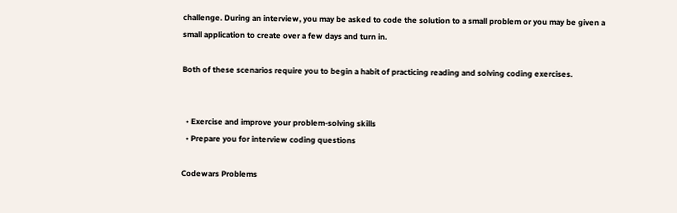challenge. During an interview, you may be asked to code the solution to a small problem or you may be given a small application to create over a few days and turn in.

Both of these scenarios require you to begin a habit of practicing reading and solving coding exercises.


  • Exercise and improve your problem-solving skills
  • Prepare you for interview coding questions

Codewars Problems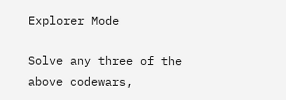Explorer Mode

Solve any three of the above codewars,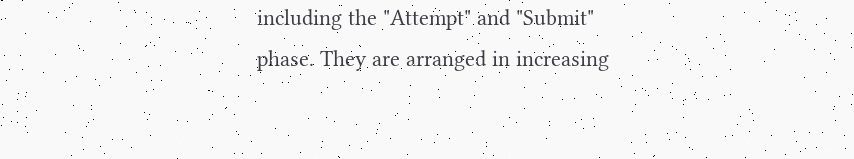including the "Attempt" and "Submit" phase. They are arranged in increasing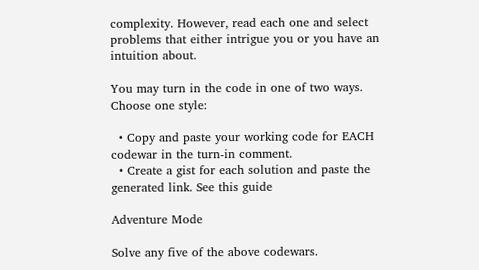complexity. However, read each one and select problems that either intrigue you or you have an intuition about.

You may turn in the code in one of two ways. Choose one style:

  • Copy and paste your working code for EACH codewar in the turn-in comment.
  • Create a gist for each solution and paste the generated link. See this guide

Adventure Mode

Solve any five of the above codewars.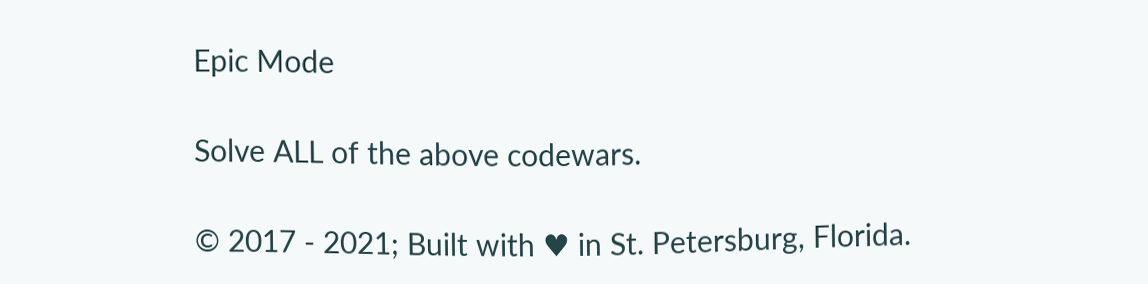Epic Mode

Solve ALL of the above codewars.

© 2017 - 2021; Built with ♥ in St. Petersburg, Florida.